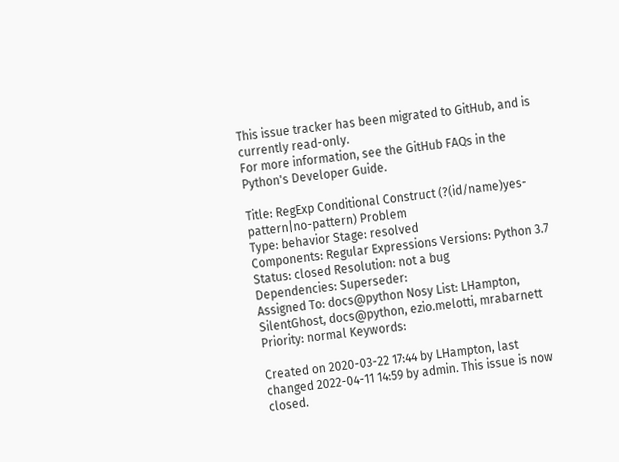This issue tracker has been migrated to GitHub, and is currently read-only.
For more information, see the GitHub FAQs in the Python's Developer Guide.

Title: RegExp Conditional Construct (?(id/name)yes-pattern|no-pattern) Problem
Type: behavior Stage: resolved
Components: Regular Expressions Versions: Python 3.7
Status: closed Resolution: not a bug
Dependencies: Superseder:
Assigned To: docs@python Nosy List: LHampton, SilentGhost, docs@python, ezio.melotti, mrabarnett
Priority: normal Keywords:

Created on 2020-03-22 17:44 by LHampton, last changed 2022-04-11 14:59 by admin. This issue is now closed.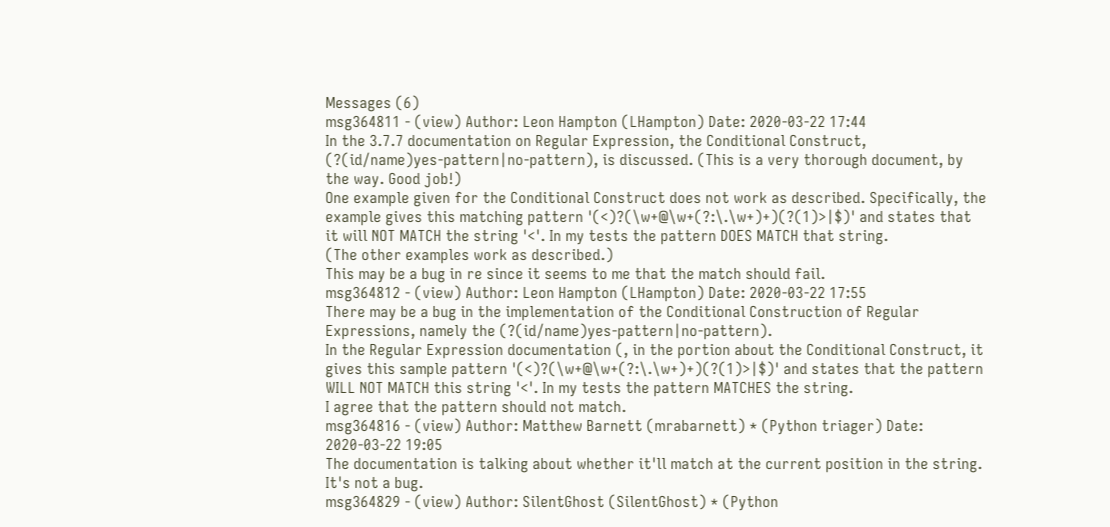Messages (6)
msg364811 - (view) Author: Leon Hampton (LHampton) Date: 2020-03-22 17:44
In the 3.7.7 documentation on Regular Expression, the Conditional Construct, (?(id/name)yes-pattern|no-pattern), is discussed. (This is a very thorough document, by the way. Good job!)
One example given for the Conditional Construct does not work as described. Specifically, the example gives this matching pattern '(<)?(\w+@\w+(?:\.\w+)+)(?(1)>|$)' and states that it will NOT MATCH the string '<'. In my tests the pattern DOES MATCH that string.
(The other examples work as described.)
This may be a bug in re since it seems to me that the match should fail.
msg364812 - (view) Author: Leon Hampton (LHampton) Date: 2020-03-22 17:55
There may be a bug in the implementation of the Conditional Construction of Regular Expressions, namely the (?(id/name)yes-pattern|no-pattern).
In the Regular Expression documentation (, in the portion about the Conditional Construct, it gives this sample pattern '(<)?(\w+@\w+(?:\.\w+)+)(?(1)>|$)' and states that the pattern WILL NOT MATCH this string '<'. In my tests the pattern MATCHES the string.
I agree that the pattern should not match.
msg364816 - (view) Author: Matthew Barnett (mrabarnett) * (Python triager) Date: 2020-03-22 19:05
The documentation is talking about whether it'll match at the current position in the string. It's not a bug.
msg364829 - (view) Author: SilentGhost (SilentGhost) * (Python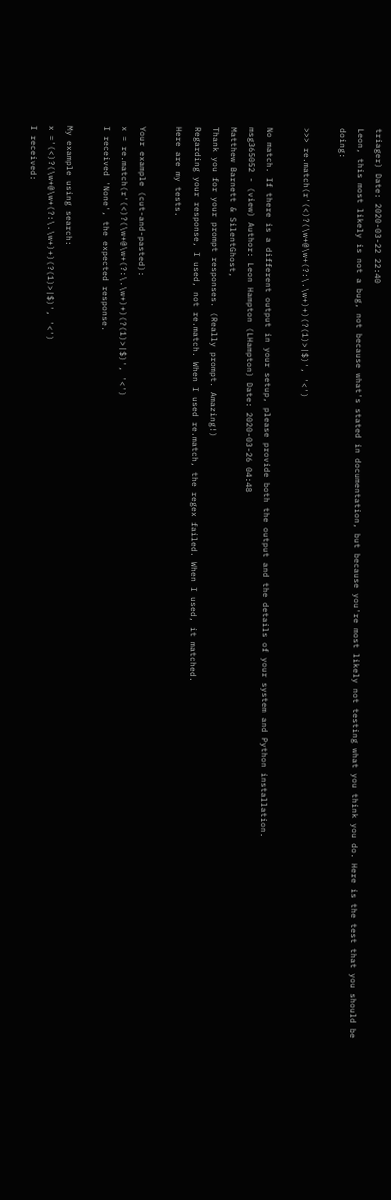triager) Date: 2020-03-22 22:40
Leon, this most likely is not a bug, not because what's stated in documentation, but because you're most likely not testing what you think you do. Here is the test that you should be doing:

>>> re.match(r'(<)?(\w+@\w+(?:\.\w+)+)(?(1)>|$)', '<')

No match. If there is a different output in your setup, please provide both the output and the details of your system and Python installation.
msg365052 - (view) Author: Leon Hampton (LHampton) Date: 2020-03-26 04:48
Matthew Barnett & SilentGhost,
Thank you for your prompt responses. (Really prompt. Amazing!)
Regarding your response, I used, not re.match. When I used re.match, the regex failed. When I used, it matched.
Here are my tests.

Your example (cut-and-pasted):
x = re.match(r'(<)?(\w+@\w+(?:\.\w+)+)(?(1)>|$)', '<')
I received 'None', the expected response.

My example using search:
x ='(<)?(\w+@\w+(?:\.\w+)+)(?(1)>|$)', '<')
I received: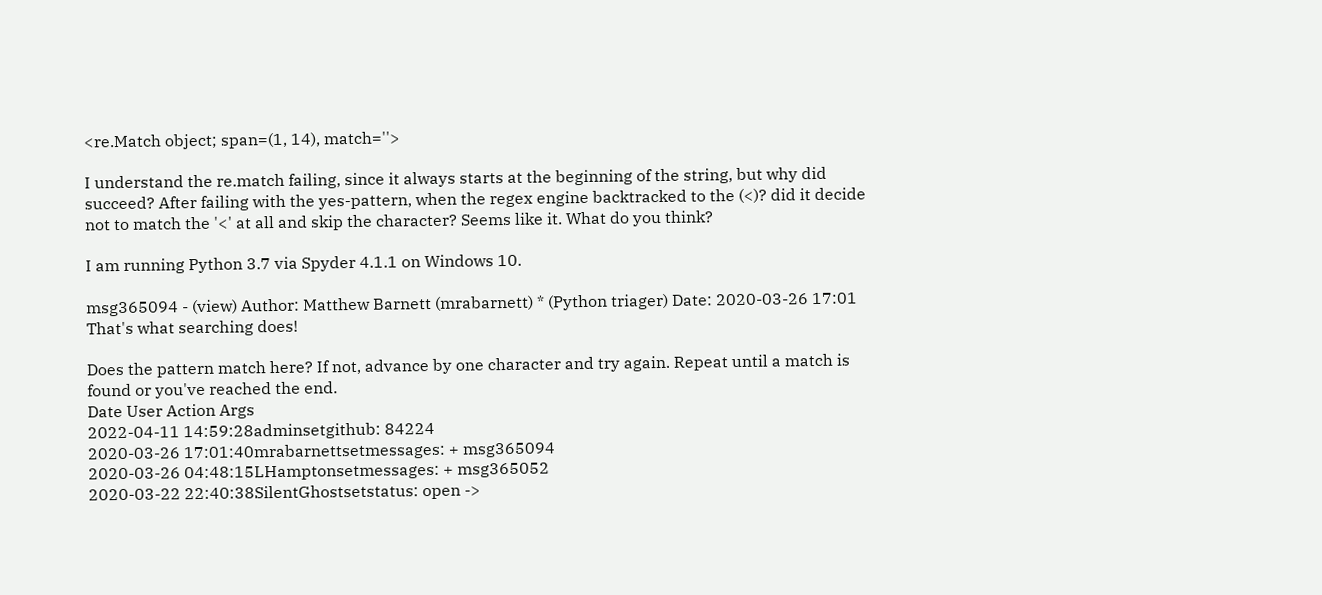<re.Match object; span=(1, 14), match=''>

I understand the re.match failing, since it always starts at the beginning of the string, but why did succeed? After failing with the yes-pattern, when the regex engine backtracked to the (<)? did it decide not to match the '<' at all and skip the character? Seems like it. What do you think?

I am running Python 3.7 via Spyder 4.1.1 on Windows 10.

msg365094 - (view) Author: Matthew Barnett (mrabarnett) * (Python triager) Date: 2020-03-26 17:01
That's what searching does!

Does the pattern match here? If not, advance by one character and try again. Repeat until a match is found or you've reached the end.
Date User Action Args
2022-04-11 14:59:28adminsetgithub: 84224
2020-03-26 17:01:40mrabarnettsetmessages: + msg365094
2020-03-26 04:48:15LHamptonsetmessages: + msg365052
2020-03-22 22:40:38SilentGhostsetstatus: open ->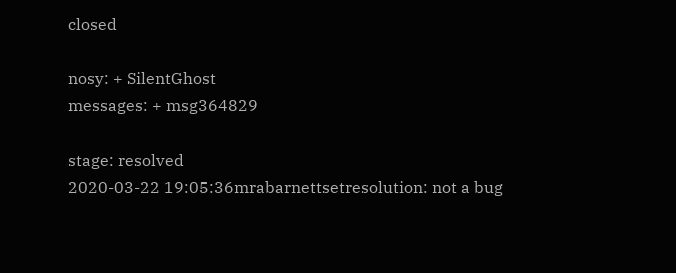closed

nosy: + SilentGhost
messages: + msg364829

stage: resolved
2020-03-22 19:05:36mrabarnettsetresolution: not a bug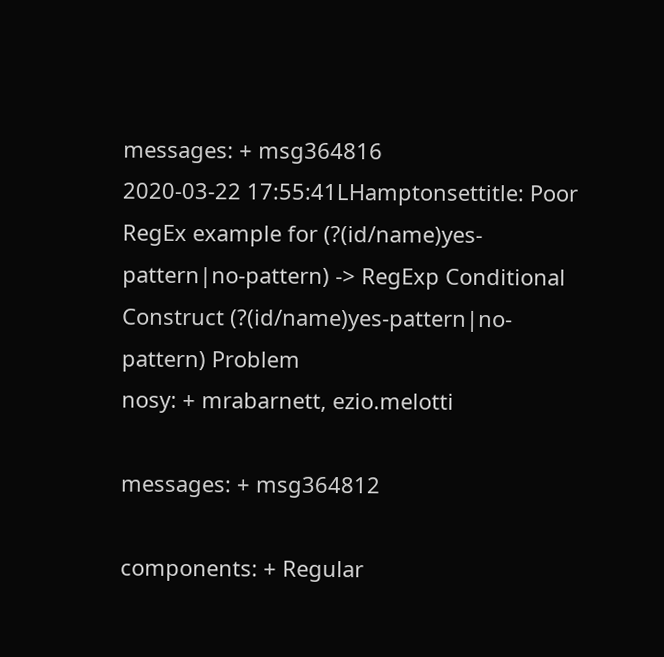messages: + msg364816
2020-03-22 17:55:41LHamptonsettitle: Poor RegEx example for (?(id/name)yes-pattern|no-pattern) -> RegExp Conditional Construct (?(id/name)yes-pattern|no-pattern) Problem
nosy: + mrabarnett, ezio.melotti

messages: + msg364812

components: + Regular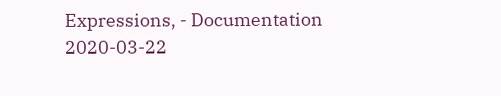Expressions, - Documentation
2020-03-22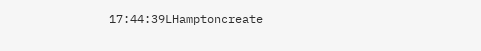17:44:39LHamptoncreate